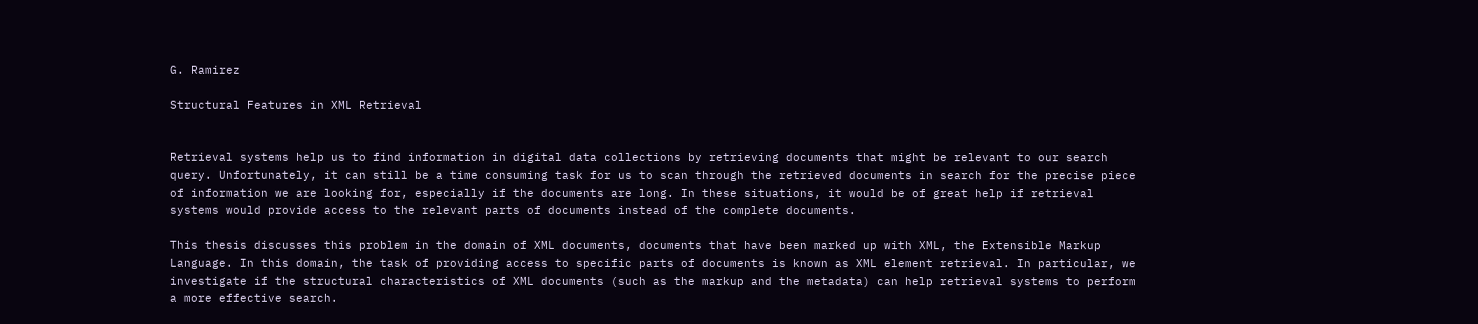G. Ramirez

Structural Features in XML Retrieval


Retrieval systems help us to find information in digital data collections by retrieving documents that might be relevant to our search query. Unfortunately, it can still be a time consuming task for us to scan through the retrieved documents in search for the precise piece of information we are looking for, especially if the documents are long. In these situations, it would be of great help if retrieval systems would provide access to the relevant parts of documents instead of the complete documents.

This thesis discusses this problem in the domain of XML documents, documents that have been marked up with XML, the Extensible Markup Language. In this domain, the task of providing access to specific parts of documents is known as XML element retrieval. In particular, we investigate if the structural characteristics of XML documents (such as the markup and the metadata) can help retrieval systems to perform a more effective search.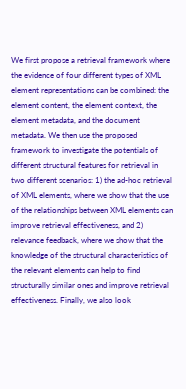We first propose a retrieval framework where the evidence of four different types of XML element representations can be combined: the element content, the element context, the element metadata, and the document metadata. We then use the proposed framework to investigate the potentials of different structural features for retrieval in two different scenarios: 1) the ad-hoc retrieval of XML elements, where we show that the use of the relationships between XML elements can improve retrieval effectiveness, and 2) relevance feedback, where we show that the knowledge of the structural characteristics of the relevant elements can help to find structurally similar ones and improve retrieval effectiveness. Finally, we also look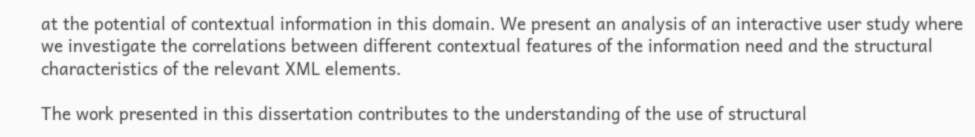at the potential of contextual information in this domain. We present an analysis of an interactive user study where we investigate the correlations between different contextual features of the information need and the structural characteristics of the relevant XML elements.

The work presented in this dissertation contributes to the understanding of the use of structural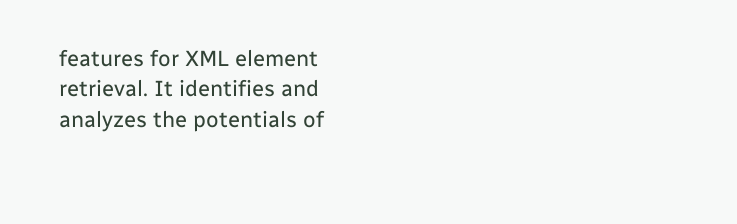features for XML element retrieval. It identifies and analyzes the potentials of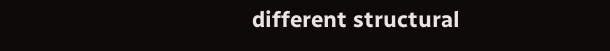different structural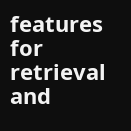features for retrieval and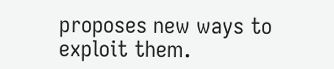proposes new ways to exploit them.